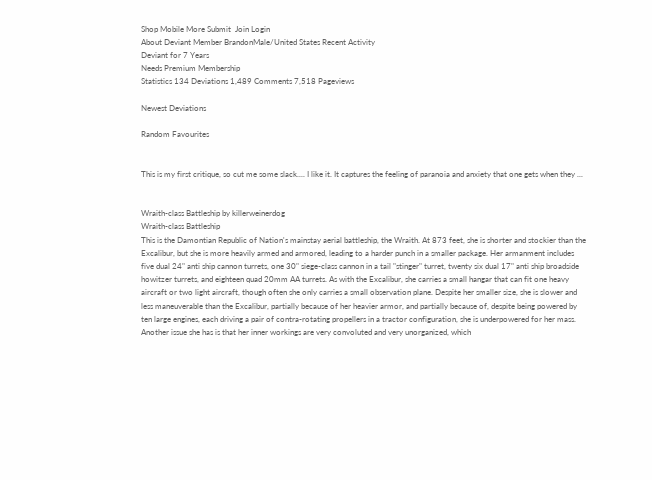Shop Mobile More Submit  Join Login
About Deviant Member BrandonMale/United States Recent Activity
Deviant for 7 Years
Needs Premium Membership
Statistics 134 Deviations 1,489 Comments 7,518 Pageviews

Newest Deviations

Random Favourites


This is my first critique, so cut me some slack.... I like it. It captures the feeling of paranoia and anxiety that one gets when they ...


Wraith-class Battleship by killerweinerdog
Wraith-class Battleship
This is the Damontian Republic of Nation's mainstay aerial battleship, the Wraith. At 873 feet, she is shorter and stockier than the Excalibur, but she is more heavily armed and armored, leading to a harder punch in a smaller package. Her armanment includes five dual 24" anti ship cannon turrets, one 30" siege-class cannon in a tail "stinger" turret, twenty six dual 17" anti ship broadside howitzer turrets, and eighteen quad 20mm AA turrets. As with the Excalibur, she carries a small hangar that can fit one heavy aircraft or two light aircraft, though often she only carries a small observation plane. Despite her smaller size, she is slower and less maneuverable than the Excalibur, partially because of her heavier armor, and partially because of, despite being powered by ten large engines, each driving a pair of contra-rotating propellers in a tractor configuration, she is underpowered for her mass. Another issue she has is that her inner workings are very convoluted and very unorganized, which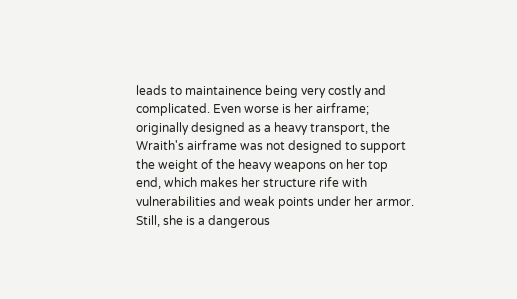leads to maintainence being very costly and complicated. Even worse is her airframe; originally designed as a heavy transport, the Wraith's airframe was not designed to support the weight of the heavy weapons on her top end, which makes her structure rife with vulnerabilities and weak points under her armor. Still, she is a dangerous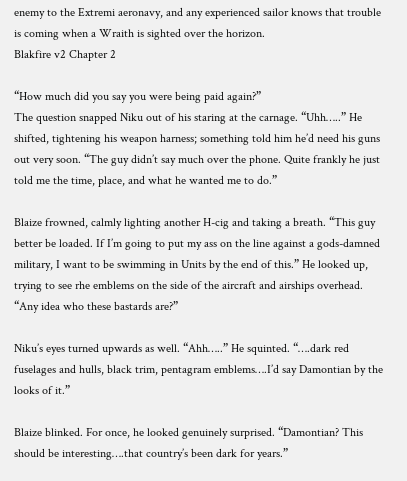enemy to the Extremi aeronavy, and any experienced sailor knows that trouble is coming when a Wraith is sighted over the horizon.
Blakfire v2 Chapter 2

“How much did you say you were being paid again?”
The question snapped Niku out of his staring at the carnage. “Uhh…..” He shifted, tightening his weapon harness; something told him he’d need his guns out very soon. “The guy didn’t say much over the phone. Quite frankly he just told me the time, place, and what he wanted me to do.”

Blaize frowned, calmly lighting another H-cig and taking a breath. “This guy better be loaded. If I’m going to put my ass on the line against a gods-damned military, I want to be swimming in Units by the end of this.” He looked up, trying to see rhe emblems on the side of the aircraft and airships overhead. “Any idea who these bastards are?”

Niku’s eyes turned upwards as well. “Ahh…..” He squinted. “….dark red fuselages and hulls, black trim, pentagram emblems….I’d say Damontian by the looks of it.”

Blaize blinked. For once, he looked genuinely surprised. “Damontian? This should be interesting….that country’s been dark for years.”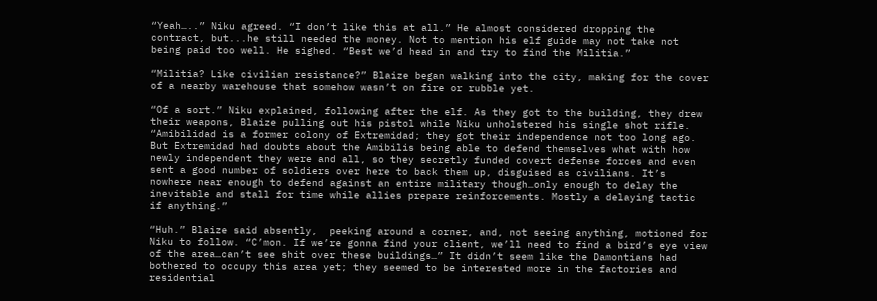“Yeah…..” Niku agreed. “I don’t like this at all.” He almost considered dropping the contract, but...he still needed the money. Not to mention his elf guide may not take not being paid too well. He sighed. “Best we’d head in and try to find the Militia.”

“Militia? Like civilian resistance?” Blaize began walking into the city, making for the cover of a nearby warehouse that somehow wasn’t on fire or rubble yet.

“Of a sort.” Niku explained, following after the elf. As they got to the building, they drew their weapons, Blaize pulling out his pistol while Niku unholstered his single shot rifle. “Amibilidad is a former colony of Extremidad; they got their independence not too long ago. But Extremidad had doubts about the Amibilis being able to defend themselves what with how newly independent they were and all, so they secretly funded covert defense forces and even sent a good number of soldiers over here to back them up, disguised as civilians. It’s nowhere near enough to defend against an entire military though…only enough to delay the inevitable and stall for time while allies prepare reinforcements. Mostly a delaying tactic if anything.”

“Huh.” Blaize said absently,  peeking around a corner, and, not seeing anything, motioned for Niku to follow. “C’mon. If we’re gonna find your client, we’ll need to find a bird’s eye view of the area…can’t see shit over these buildings…” It didn’t seem like the Damontians had bothered to occupy this area yet; they seemed to be interested more in the factories and residential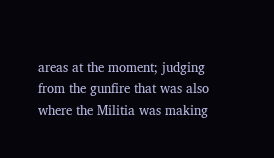areas at the moment; judging from the gunfire that was also where the Militia was making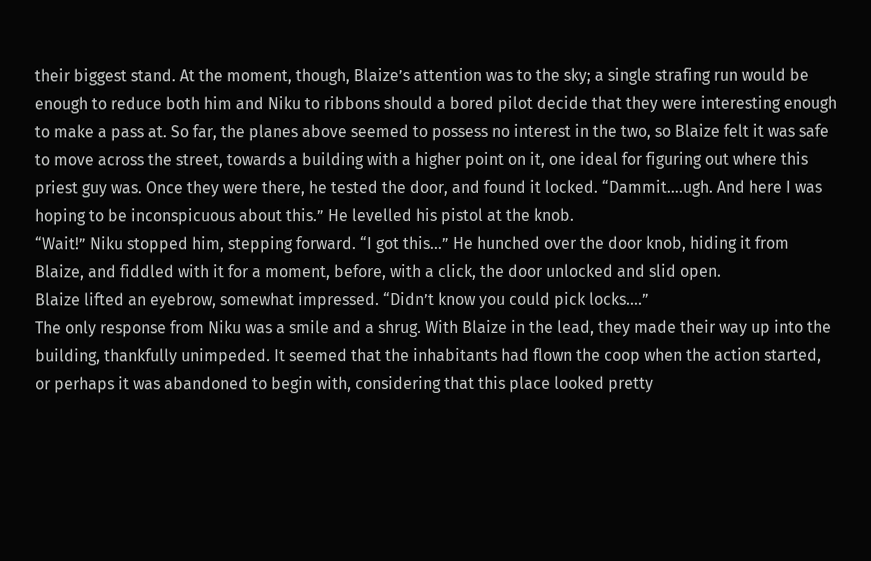their biggest stand. At the moment, though, Blaize’s attention was to the sky; a single strafing run would be enough to reduce both him and Niku to ribbons should a bored pilot decide that they were interesting enough to make a pass at. So far, the planes above seemed to possess no interest in the two, so Blaize felt it was safe to move across the street, towards a building with a higher point on it, one ideal for figuring out where this priest guy was. Once they were there, he tested the door, and found it locked. “Dammit….ugh. And here I was hoping to be inconspicuous about this.” He levelled his pistol at the knob.
“Wait!” Niku stopped him, stepping forward. “I got this…” He hunched over the door knob, hiding it from Blaize, and fiddled with it for a moment, before, with a click, the door unlocked and slid open.
Blaize lifted an eyebrow, somewhat impressed. “Didn’t know you could pick locks….”
The only response from Niku was a smile and a shrug. With Blaize in the lead, they made their way up into the building, thankfully unimpeded. It seemed that the inhabitants had flown the coop when the action started, or perhaps it was abandoned to begin with, considering that this place looked pretty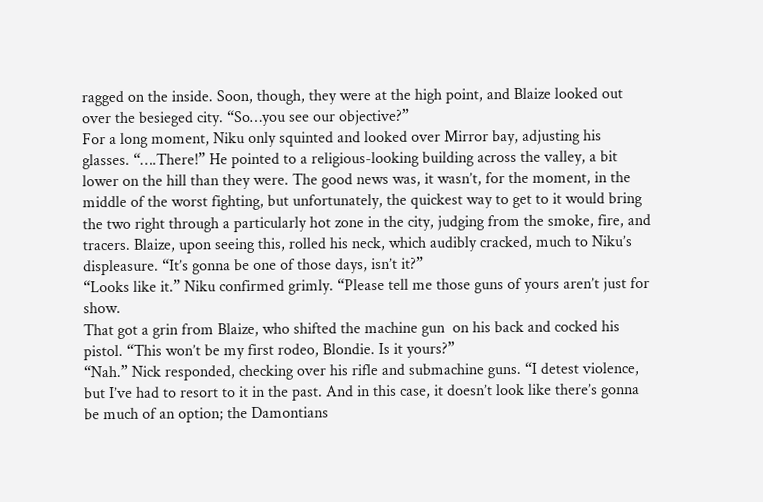ragged on the inside. Soon, though, they were at the high point, and Blaize looked out over the besieged city. “So…you see our objective?”
For a long moment, Niku only squinted and looked over Mirror bay, adjusting his glasses. “….There!” He pointed to a religious-looking building across the valley, a bit lower on the hill than they were. The good news was, it wasn’t, for the moment, in the middle of the worst fighting, but unfortunately, the quickest way to get to it would bring the two right through a particularly hot zone in the city, judging from the smoke, fire, and tracers. Blaize, upon seeing this, rolled his neck, which audibly cracked, much to Niku’s displeasure. “It’s gonna be one of those days, isn’t it?”
“Looks like it.” Niku confirmed grimly. “Please tell me those guns of yours aren’t just for show.
That got a grin from Blaize, who shifted the machine gun  on his back and cocked his pistol. “This won’t be my first rodeo, Blondie. Is it yours?”
“Nah.” Nick responded, checking over his rifle and submachine guns. “I detest violence, but I’ve had to resort to it in the past. And in this case, it doesn’t look like there’s gonna be much of an option; the Damontians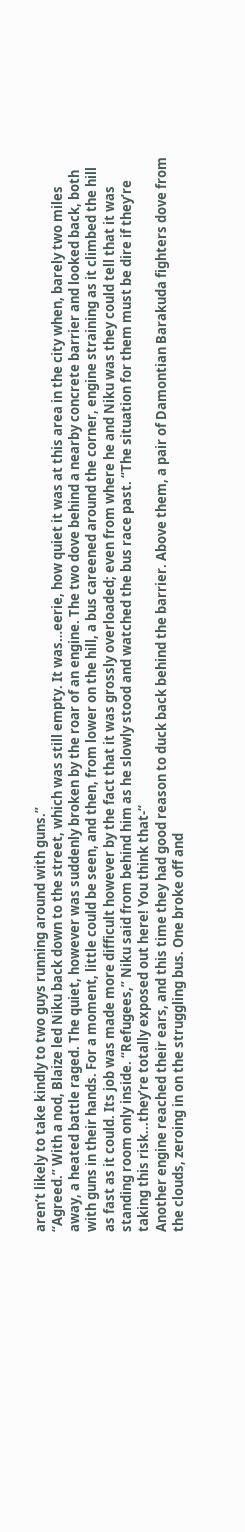aren’t likely to take kindly to two guys running around with guns.”
“Agreed.” With a nod, Blaize led Niku back down to the street, which was still empty. It was…eerie, how quiet it was at this area in the city when, barely two miles away, a heated battle raged. The quiet, however was suddenly broken by the roar of an engine. The two dove behind a nearby concrete barrier and looked back, both with guns in their hands. For a moment, little could be seen, and then, from lower on the hill, a bus careened around the corner, engine straining as it climbed the hill as fast as it could. Its job was made more difficult however by the fact that it was grossly overloaded; even from where he and Niku was they could tell that it was standing room only inside. “Refugees,” Niku said from behind him as he slowly stood and watched the bus race past. “The situation for them must be dire if they’re taking this risk...they’re totally exposed out here! You think that-“
Another engine reached their ears, and this time they had good reason to duck back behind the barrier. Above them, a pair of Damontian Barakuda fighters dove from the clouds, zeroing in on the struggling bus. One broke off and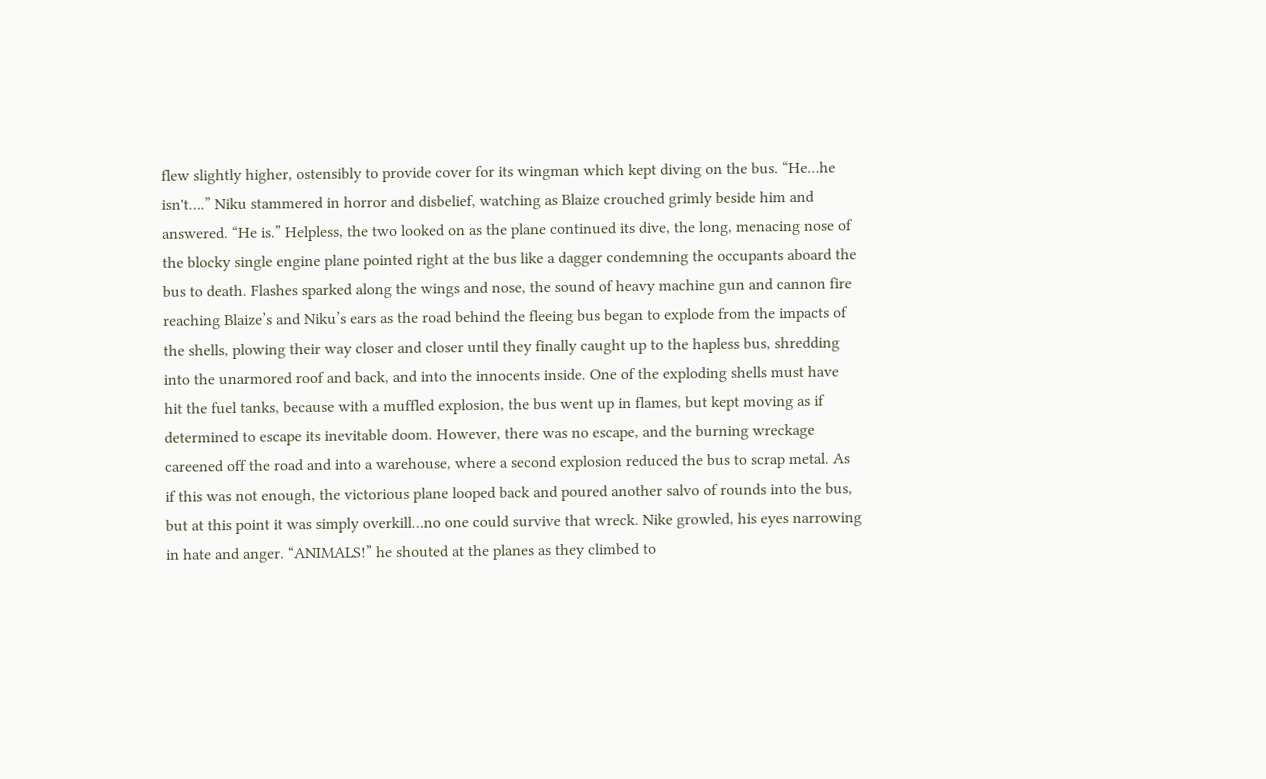flew slightly higher, ostensibly to provide cover for its wingman which kept diving on the bus. “He…he isn't….” Niku stammered in horror and disbelief, watching as Blaize crouched grimly beside him and answered. “He is.” Helpless, the two looked on as the plane continued its dive, the long, menacing nose of the blocky single engine plane pointed right at the bus like a dagger condemning the occupants aboard the bus to death. Flashes sparked along the wings and nose, the sound of heavy machine gun and cannon fire reaching Blaize’s and Niku’s ears as the road behind the fleeing bus began to explode from the impacts of the shells, plowing their way closer and closer until they finally caught up to the hapless bus, shredding into the unarmored roof and back, and into the innocents inside. One of the exploding shells must have hit the fuel tanks, because with a muffled explosion, the bus went up in flames, but kept moving as if determined to escape its inevitable doom. However, there was no escape, and the burning wreckage careened off the road and into a warehouse, where a second explosion reduced the bus to scrap metal. As if this was not enough, the victorious plane looped back and poured another salvo of rounds into the bus, but at this point it was simply overkill…no one could survive that wreck. Nike growled, his eyes narrowing in hate and anger. “ANIMALS!” he shouted at the planes as they climbed to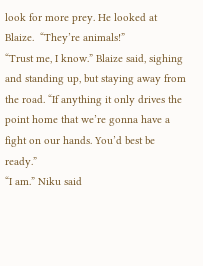look for more prey. He looked at Blaize.  “They’re animals!”
“Trust me, I know.” Blaize said, sighing and standing up, but staying away from the road. “If anything it only drives the point home that we’re gonna have a fight on our hands. You’d best be ready.”
“I am.” Niku said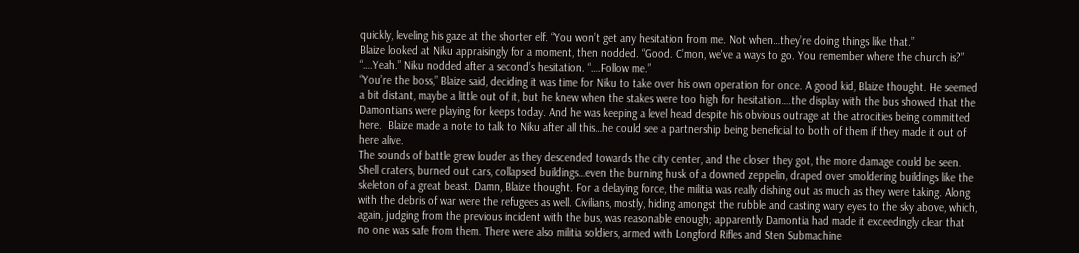quickly, leveling his gaze at the shorter elf. “You won’t get any hesitation from me. Not when…they’re doing things like that.”
Blaize looked at Niku appraisingly for a moment, then nodded. “Good. C’mon, we've a ways to go. You remember where the church is?”
“….Yeah.” Niku nodded after a second’s hesitation. “….Follow me.”
“You’re the boss,” Blaize said, deciding it was time for Niku to take over his own operation for once. A good kid, Blaize thought. He seemed a bit distant, maybe a little out of it, but he knew when the stakes were too high for hesitation….the display with the bus showed that the Damontians were playing for keeps today. And he was keeping a level head despite his obvious outrage at the atrocities being committed here.  Blaize made a note to talk to Niku after all this…he could see a partnership being beneficial to both of them if they made it out of here alive.
The sounds of battle grew louder as they descended towards the city center, and the closer they got, the more damage could be seen. Shell craters, burned out cars, collapsed buildings…even the burning husk of a downed zeppelin, draped over smoldering buildings like the skeleton of a great beast. Damn, Blaize thought. For a delaying force, the militia was really dishing out as much as they were taking. Along with the debris of war were the refugees as well. Civilians, mostly, hiding amongst the rubble and casting wary eyes to the sky above, which, again, judging from the previous incident with the bus, was reasonable enough; apparently Damontia had made it exceedingly clear that no one was safe from them. There were also militia soldiers, armed with Longford Rifles and Sten Submachine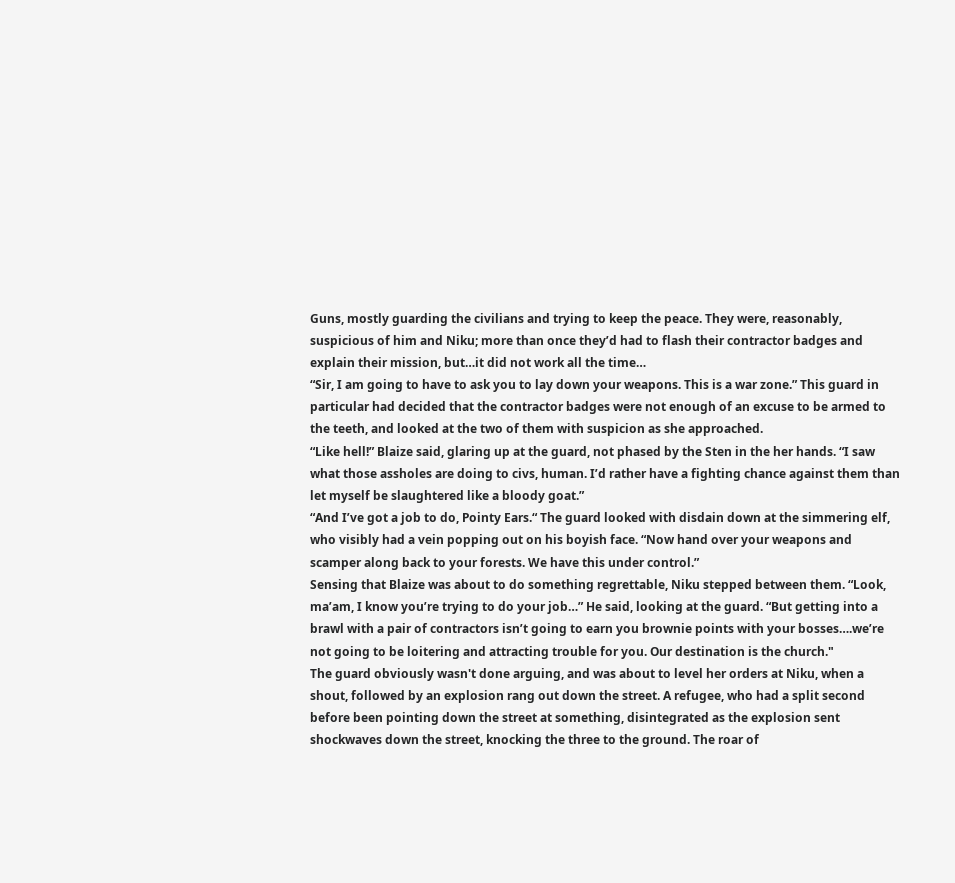Guns, mostly guarding the civilians and trying to keep the peace. They were, reasonably, suspicious of him and Niku; more than once they’d had to flash their contractor badges and explain their mission, but…it did not work all the time…
“Sir, I am going to have to ask you to lay down your weapons. This is a war zone.” This guard in particular had decided that the contractor badges were not enough of an excuse to be armed to the teeth, and looked at the two of them with suspicion as she approached.
“Like hell!” Blaize said, glaring up at the guard, not phased by the Sten in the her hands. “I saw what those assholes are doing to civs, human. I’d rather have a fighting chance against them than let myself be slaughtered like a bloody goat.”
“And I’ve got a job to do, Pointy Ears.“ The guard looked with disdain down at the simmering elf, who visibly had a vein popping out on his boyish face. “Now hand over your weapons and scamper along back to your forests. We have this under control.”
Sensing that Blaize was about to do something regrettable, Niku stepped between them. “Look, ma’am, I know you’re trying to do your job…” He said, looking at the guard. “But getting into a brawl with a pair of contractors isn’t going to earn you brownie points with your bosses….we’re not going to be loitering and attracting trouble for you. Our destination is the church."
The guard obviously wasn't done arguing, and was about to level her orders at Niku, when a shout, followed by an explosion rang out down the street. A refugee, who had a split second before been pointing down the street at something, disintegrated as the explosion sent shockwaves down the street, knocking the three to the ground. The roar of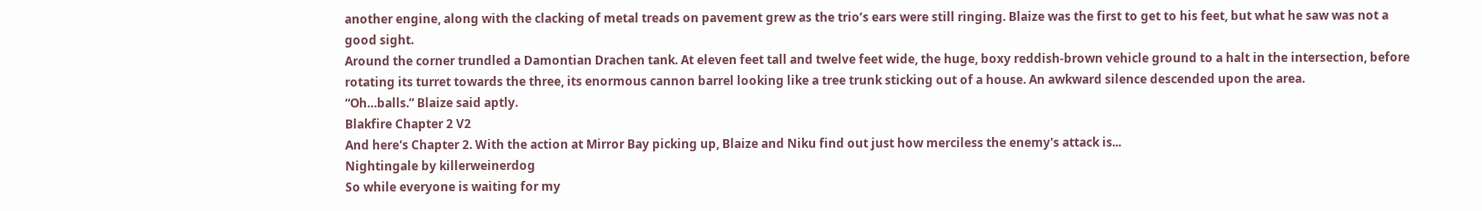another engine, along with the clacking of metal treads on pavement grew as the trio’s ears were still ringing. Blaize was the first to get to his feet, but what he saw was not a good sight.
Around the corner trundled a Damontian Drachen tank. At eleven feet tall and twelve feet wide, the huge, boxy reddish-brown vehicle ground to a halt in the intersection, before rotating its turret towards the three, its enormous cannon barrel looking like a tree trunk sticking out of a house. An awkward silence descended upon the area.
“Oh…balls.” Blaize said aptly.
Blakfire Chapter 2 V2
And here's Chapter 2. With the action at Mirror Bay picking up, Blaize and Niku find out just how merciless the enemy's attack is...
Nightingale by killerweinerdog
So while everyone is waiting for my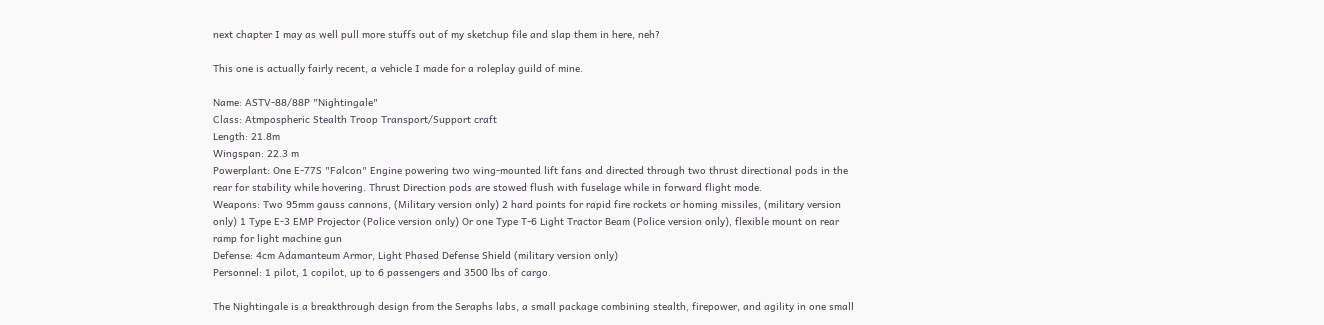next chapter I may as well pull more stuffs out of my sketchup file and slap them in here, neh?

This one is actually fairly recent, a vehicle I made for a roleplay guild of mine.

Name: ASTV-88/88P "Nightingale"
Class: Atmpospheric Stealth Troop Transport/Support craft
Length: 21.8m
Wingspan: 22.3 m
Powerplant: One E-77S "Falcon" Engine powering two wing-mounted lift fans and directed through two thrust directional pods in the rear for stability while hovering. Thrust Direction pods are stowed flush with fuselage while in forward flight mode.
Weapons: Two 95mm gauss cannons, (Military version only) 2 hard points for rapid fire rockets or homing missiles, (military version only) 1 Type E-3 EMP Projector (Police version only) Or one Type T-6 Light Tractor Beam (Police version only), flexible mount on rear ramp for light machine gun
Defense: 4cm Adamanteum Armor, Light Phased Defense Shield (military version only)
Personnel: 1 pilot, 1 copilot, up to 6 passengers and 3500 lbs of cargo.

The Nightingale is a breakthrough design from the Seraphs labs, a small package combining stealth, firepower, and agility in one small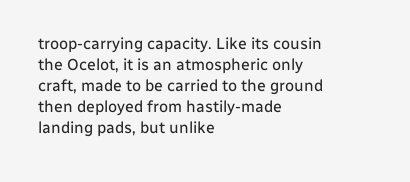troop-carrying capacity. Like its cousin the Ocelot, it is an atmospheric only craft, made to be carried to the ground then deployed from hastily-made landing pads, but unlike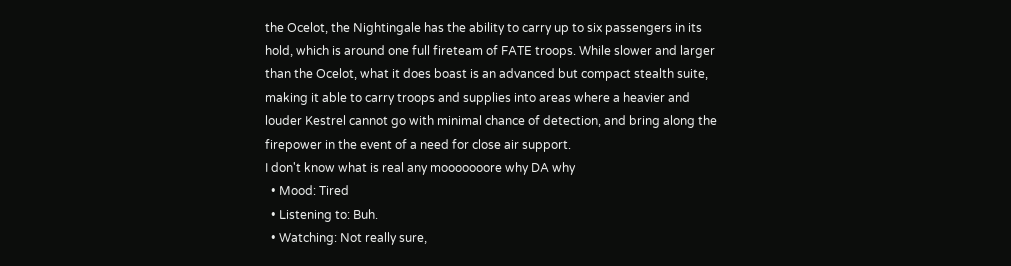the Ocelot, the Nightingale has the ability to carry up to six passengers in its hold, which is around one full fireteam of FATE troops. While slower and larger than the Ocelot, what it does boast is an advanced but compact stealth suite, making it able to carry troops and supplies into areas where a heavier and louder Kestrel cannot go with minimal chance of detection, and bring along the firepower in the event of a need for close air support.
I don't know what is real any mooooooore why DA why
  • Mood: Tired
  • Listening to: Buh.
  • Watching: Not really sure,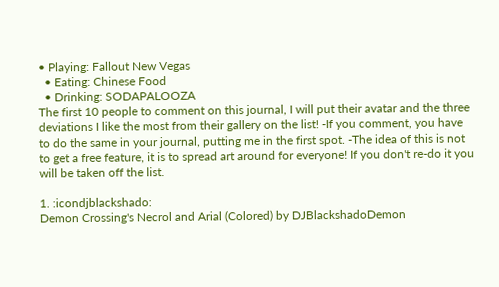• Playing: Fallout New Vegas
  • Eating: Chinese Food
  • Drinking: SODAPALOOZA
The first 10 people to comment on this journal, I will put their avatar and the three deviations I like the most from their gallery on the list! -If you comment, you have to do the same in your journal, putting me in the first spot. -The idea of this is not to get a free feature, it is to spread art around for everyone! If you don't re-do it you will be taken off the list.

1. :icondjblackshado:
Demon Crossing's Necrol and Arial (Colored) by DJBlackshadoDemon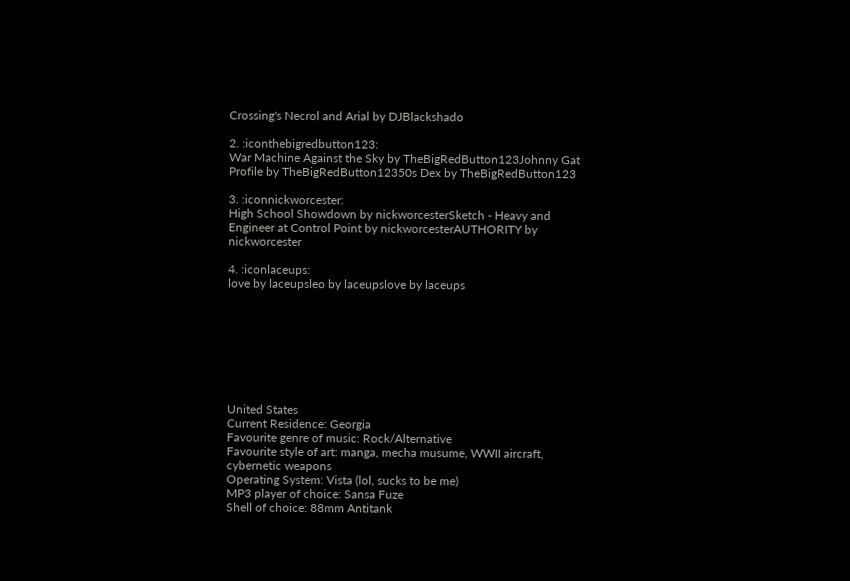Crossing's Necrol and Arial by DJBlackshado

2. :iconthebigredbutton123:
War Machine Against the Sky by TheBigRedButton123Johnny Gat Profile by TheBigRedButton12350s Dex by TheBigRedButton123

3. :iconnickworcester:
High School Showdown by nickworcesterSketch - Heavy and Engineer at Control Point by nickworcesterAUTHORITY by nickworcester

4. :iconlaceups:
love by laceupsleo by laceupslove by laceups








United States
Current Residence: Georgia
Favourite genre of music: Rock/Alternative
Favourite style of art: manga, mecha musume, WWII aircraft, cybernetic weapons
Operating System: Vista (lol, sucks to be me)
MP3 player of choice: Sansa Fuze
Shell of choice: 88mm Antitank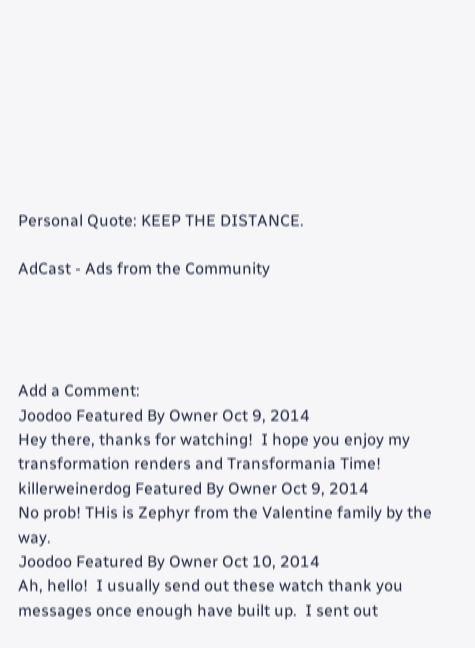Personal Quote: KEEP THE DISTANCE.

AdCast - Ads from the Community




Add a Comment:
Joodoo Featured By Owner Oct 9, 2014
Hey there, thanks for watching!  I hope you enjoy my transformation renders and Transformania Time!
killerweinerdog Featured By Owner Oct 9, 2014
No prob! THis is Zephyr from the Valentine family by the way.
Joodoo Featured By Owner Oct 10, 2014
Ah, hello!  I usually send out these watch thank you messages once enough have built up.  I sent out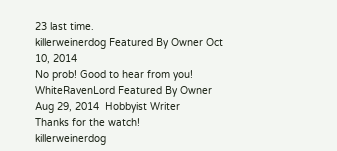23 last time.
killerweinerdog Featured By Owner Oct 10, 2014
No prob! Good to hear from you!
WhiteRavenLord Featured By Owner Aug 29, 2014  Hobbyist Writer
Thanks for the watch!
killerweinerdog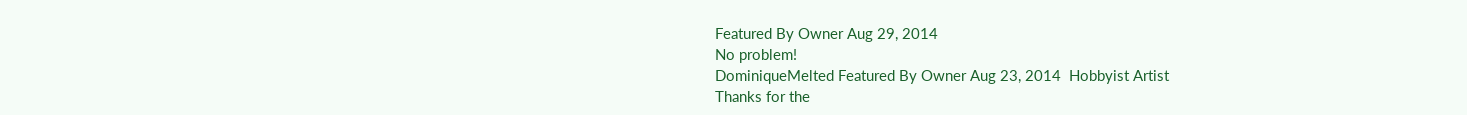Featured By Owner Aug 29, 2014
No problem!
DominiqueMelted Featured By Owner Aug 23, 2014  Hobbyist Artist
Thanks for the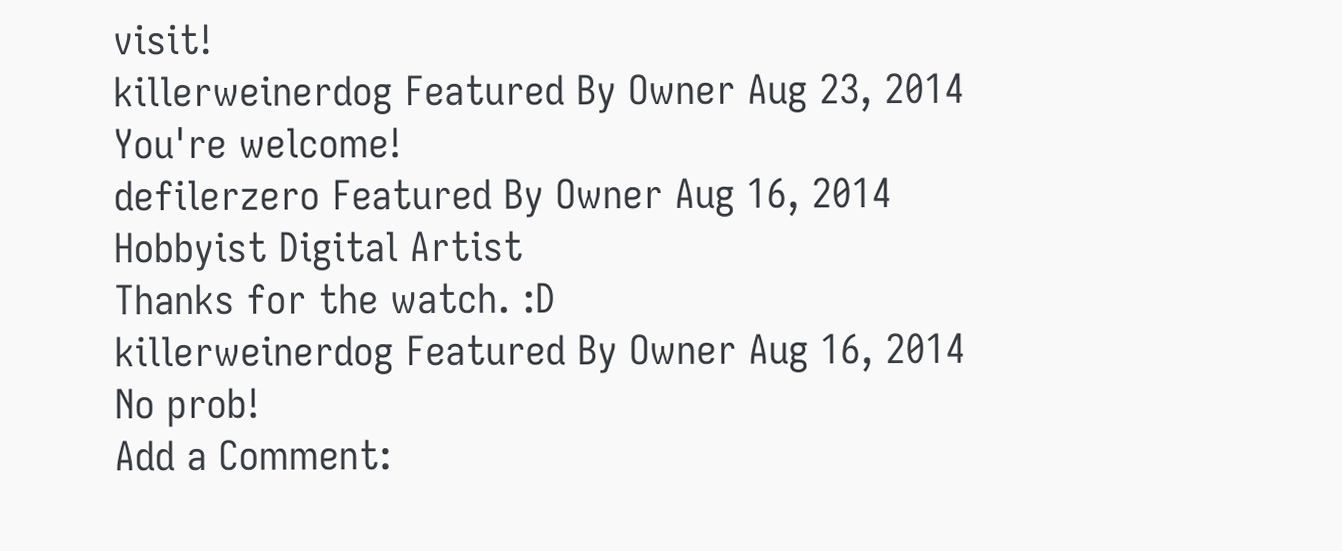visit!
killerweinerdog Featured By Owner Aug 23, 2014
You're welcome!
defilerzero Featured By Owner Aug 16, 2014  Hobbyist Digital Artist
Thanks for the watch. :D
killerweinerdog Featured By Owner Aug 16, 2014
No prob!
Add a Comment: